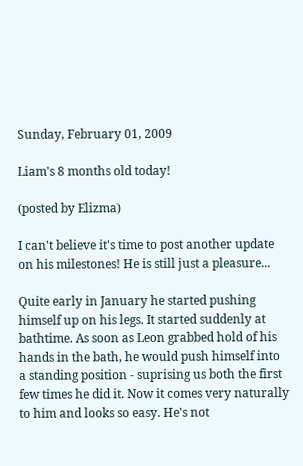Sunday, February 01, 2009

Liam's 8 months old today!

(posted by Elizma)

I can't believe it's time to post another update on his milestones! He is still just a pleasure...

Quite early in January he started pushing himself up on his legs. It started suddenly at bathtime. As soon as Leon grabbed hold of his hands in the bath, he would push himself into a standing position - suprising us both the first few times he did it. Now it comes very naturally to him and looks so easy. He's not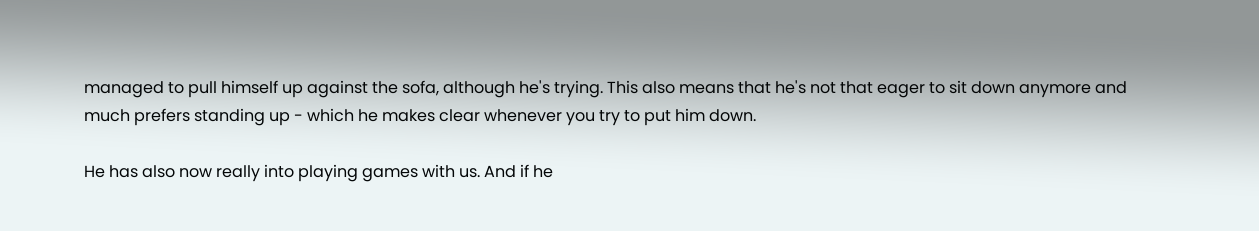managed to pull himself up against the sofa, although he's trying. This also means that he's not that eager to sit down anymore and much prefers standing up - which he makes clear whenever you try to put him down.

He has also now really into playing games with us. And if he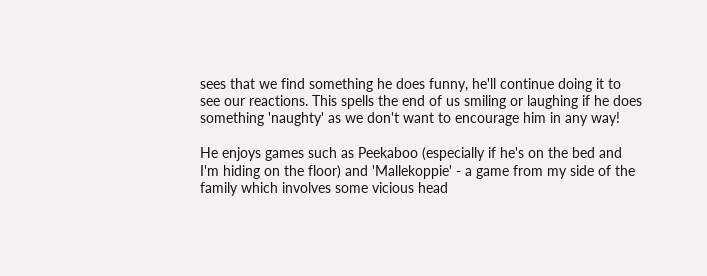sees that we find something he does funny, he'll continue doing it to see our reactions. This spells the end of us smiling or laughing if he does something 'naughty' as we don't want to encourage him in any way!

He enjoys games such as Peekaboo (especially if he's on the bed and I'm hiding on the floor) and 'Mallekoppie' - a game from my side of the family which involves some vicious head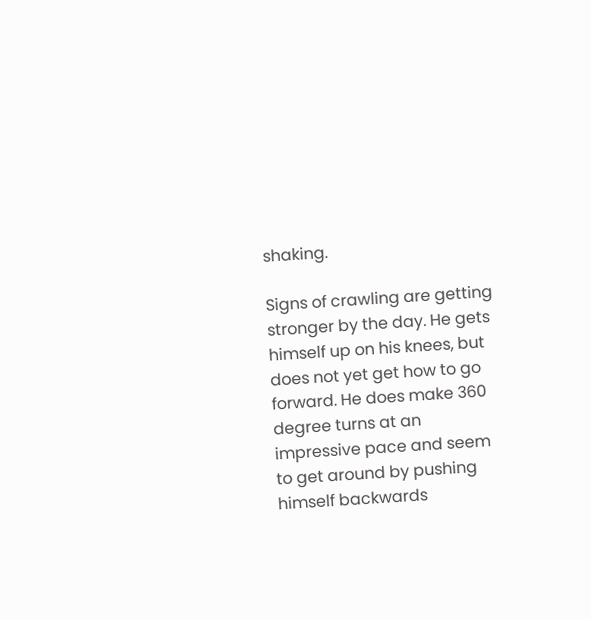shaking.

Signs of crawling are getting stronger by the day. He gets himself up on his knees, but does not yet get how to go forward. He does make 360 degree turns at an impressive pace and seem to get around by pushing himself backwards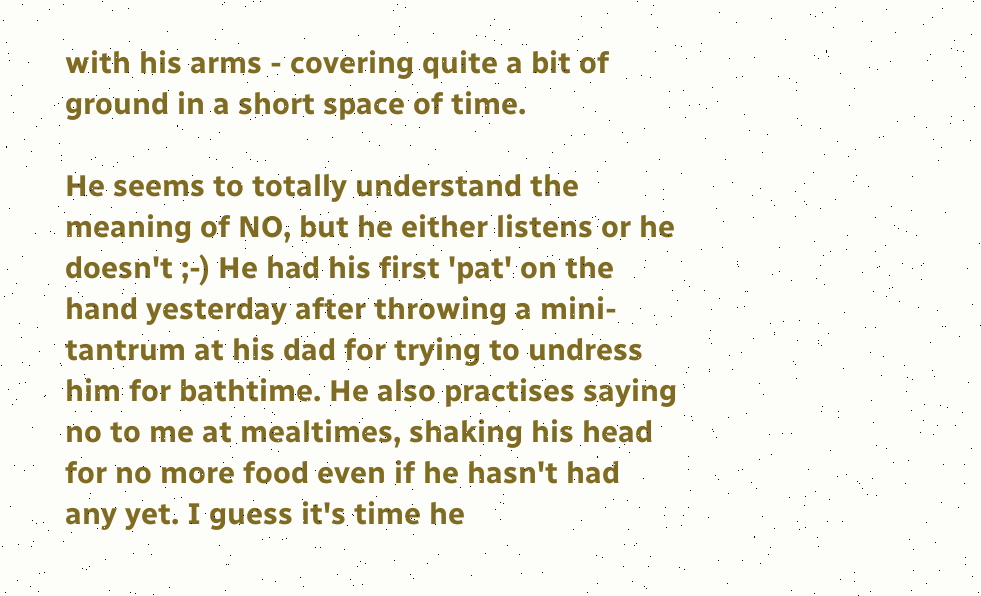with his arms - covering quite a bit of ground in a short space of time.

He seems to totally understand the meaning of NO, but he either listens or he doesn't ;-) He had his first 'pat' on the hand yesterday after throwing a mini-tantrum at his dad for trying to undress him for bathtime. He also practises saying no to me at mealtimes, shaking his head for no more food even if he hasn't had any yet. I guess it's time he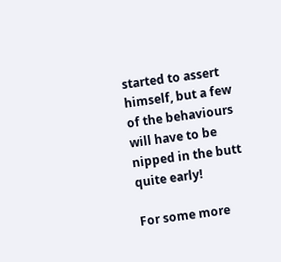started to assert himself, but a few of the behaviours will have to be nipped in the butt quite early!

For some more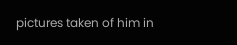pictures taken of him in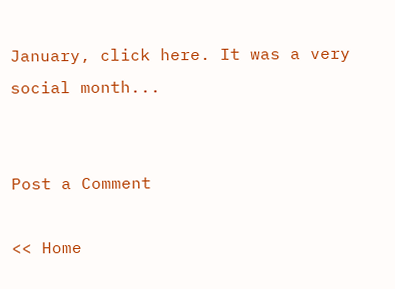January, click here. It was a very social month...


Post a Comment

<< Home